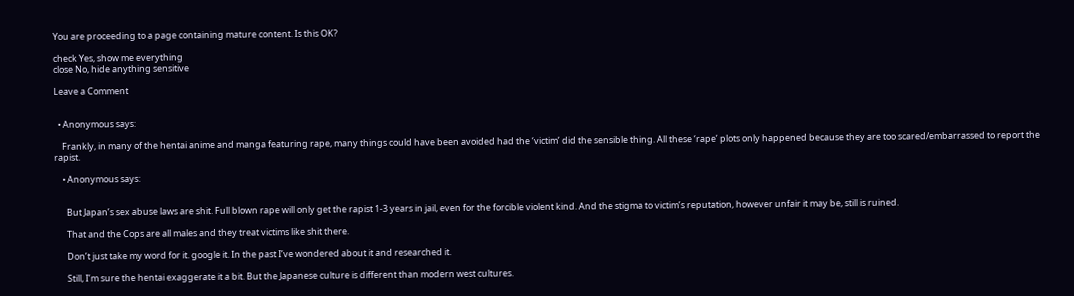You are proceeding to a page containing mature content. Is this OK?

check Yes, show me everything
close No, hide anything sensitive

Leave a Comment


  • Anonymous says:

    Frankly, in many of the hentai anime and manga featuring rape, many things could have been avoided had the ‘victim’ did the sensible thing. All these ‘rape’ plots only happened because they are too scared/embarrassed to report the rapist.

    • Anonymous says:


      But Japan’s sex abuse laws are shit. Full blown rape will only get the rapist 1-3 years in jail, even for the forcible violent kind. And the stigma to victim’s reputation, however unfair it may be, still is ruined.

      That and the Cops are all males and they treat victims like shit there.

      Don’t just take my word for it. google it. In the past I’ve wondered about it and researched it.

      Still, I’m sure the hentai exaggerate it a bit. But the Japanese culture is different than modern west cultures.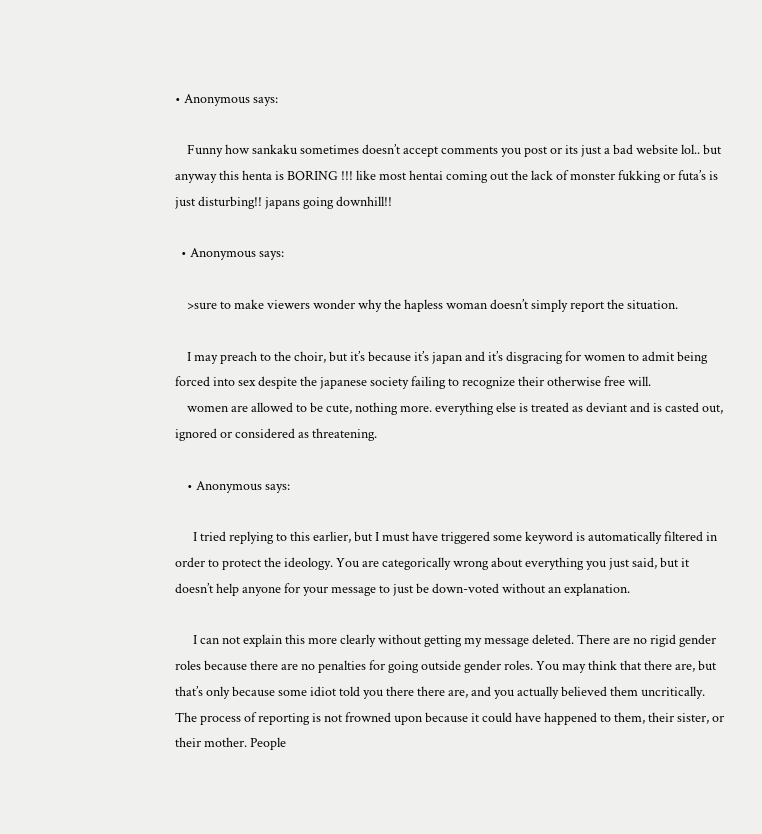• Anonymous says:

    Funny how sankaku sometimes doesn’t accept comments you post or its just a bad website lol.. but anyway this henta is BORING !!! like most hentai coming out the lack of monster fukking or futa’s is just disturbing!! japans going downhill!!

  • Anonymous says:

    >sure to make viewers wonder why the hapless woman doesn’t simply report the situation.

    I may preach to the choir, but it’s because it’s japan and it’s disgracing for women to admit being forced into sex despite the japanese society failing to recognize their otherwise free will.
    women are allowed to be cute, nothing more. everything else is treated as deviant and is casted out, ignored or considered as threatening.

    • Anonymous says:

      I tried replying to this earlier, but I must have triggered some keyword is automatically filtered in order to protect the ideology. You are categorically wrong about everything you just said, but it doesn’t help anyone for your message to just be down-voted without an explanation.

      I can not explain this more clearly without getting my message deleted. There are no rigid gender roles because there are no penalties for going outside gender roles. You may think that there are, but that’s only because some idiot told you there there are, and you actually believed them uncritically. The process of reporting is not frowned upon because it could have happened to them, their sister, or their mother. People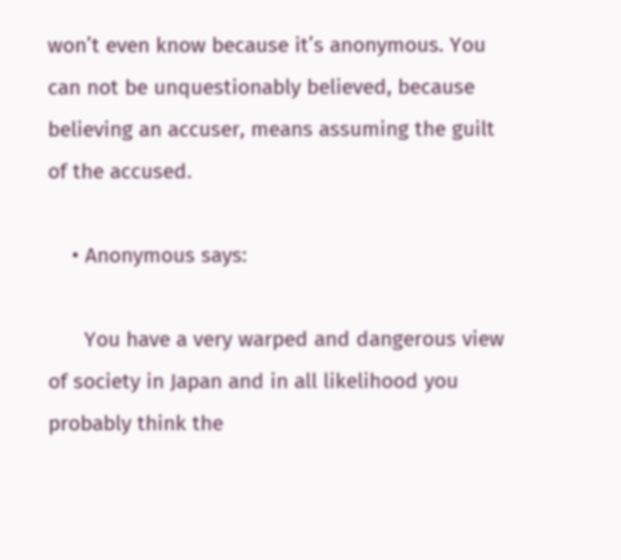won’t even know because it’s anonymous. You can not be unquestionably believed, because believing an accuser, means assuming the guilt of the accused.

    • Anonymous says:

      You have a very warped and dangerous view of society in Japan and in all likelihood you probably think the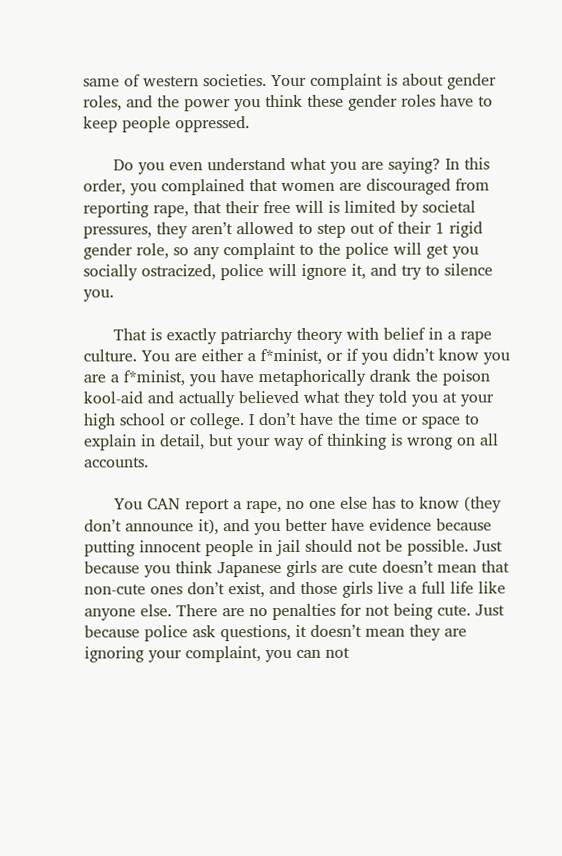same of western societies. Your complaint is about gender roles, and the power you think these gender roles have to keep people oppressed.

      Do you even understand what you are saying? In this order, you complained that women are discouraged from reporting rape, that their free will is limited by societal pressures, they aren’t allowed to step out of their 1 rigid gender role, so any complaint to the police will get you socially ostracized, police will ignore it, and try to silence you.

      That is exactly patriarchy theory with belief in a rape culture. You are either a f*minist, or if you didn’t know you are a f*minist, you have metaphorically drank the poison kool-aid and actually believed what they told you at your high school or college. I don’t have the time or space to explain in detail, but your way of thinking is wrong on all accounts.

      You CAN report a rape, no one else has to know (they don’t announce it), and you better have evidence because putting innocent people in jail should not be possible. Just because you think Japanese girls are cute doesn’t mean that non-cute ones don’t exist, and those girls live a full life like anyone else. There are no penalties for not being cute. Just because police ask questions, it doesn’t mean they are ignoring your complaint, you can not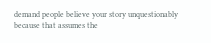demand people believe your story unquestionably because that assumes the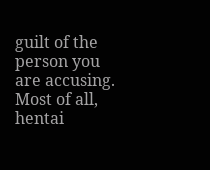guilt of the person you are accusing. Most of all, hentai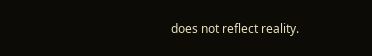does not reflect reality.